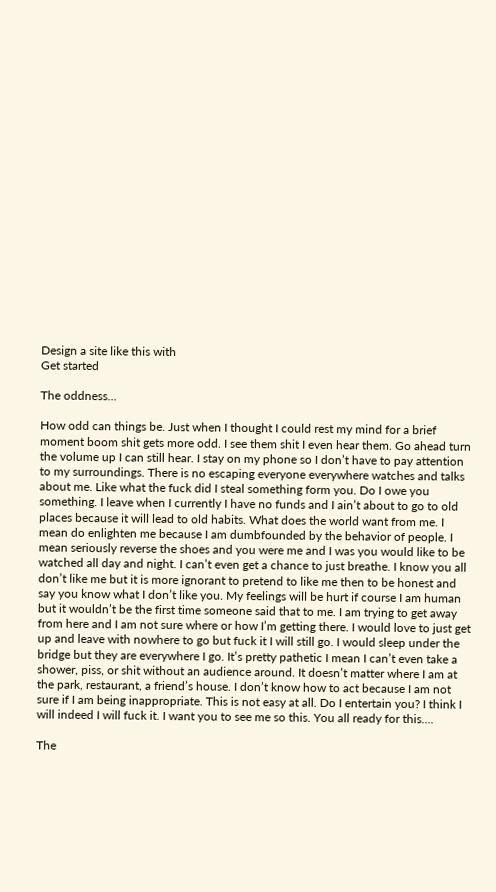Design a site like this with
Get started

The oddness…

How odd can things be. Just when I thought I could rest my mind for a brief moment boom shit gets more odd. I see them shit I even hear them. Go ahead turn the volume up I can still hear. I stay on my phone so I don’t have to pay attention to my surroundings. There is no escaping everyone everywhere watches and talks about me. Like what the fuck did I steal something form you. Do I owe you something. I leave when I currently I have no funds and I ain’t about to go to old places because it will lead to old habits. What does the world want from me. I mean do enlighten me because I am dumbfounded by the behavior of people. I mean seriously reverse the shoes and you were me and I was you would like to be watched all day and night. I can’t even get a chance to just breathe. I know you all don’t like me but it is more ignorant to pretend to like me then to be honest and say you know what I don’t like you. My feelings will be hurt if course I am human but it wouldn’t be the first time someone said that to me. I am trying to get away from here and I am not sure where or how I’m getting there. I would love to just get up and leave with nowhere to go but fuck it I will still go. I would sleep under the bridge but they are everywhere I go. It’s pretty pathetic I mean I can’t even take a shower, piss, or shit without an audience around. It doesn’t matter where I am at the park, restaurant, a friend’s house. I don’t know how to act because I am not sure if I am being inappropriate. This is not easy at all. Do I entertain you? I think I will indeed I will fuck it. I want you to see me so this. You all ready for this….

The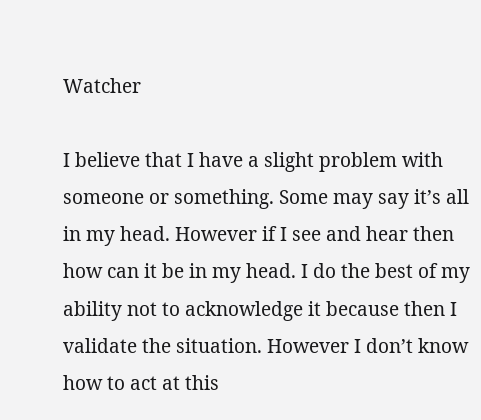Watcher

I believe that I have a slight problem with someone or something. Some may say it’s all in my head. However if I see and hear then how can it be in my head. I do the best of my ability not to acknowledge it because then I validate the situation. However I don’t know how to act at this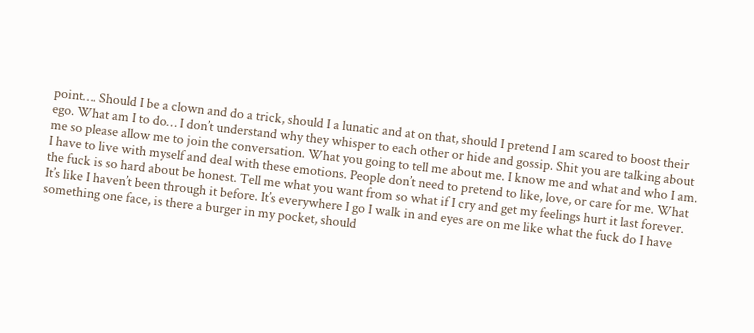point…. Should I be a clown and do a trick, should I a lunatic and at on that, should I pretend I am scared to boost their ego. What am I to do… I don’t understand why they whisper to each other or hide and gossip. Shit you are talking about me so please allow me to join the conversation. What you going to tell me about me. I know me and what and who I am. I have to live with myself and deal with these emotions. People don’t need to pretend to like, love, or care for me. What the fuck is so hard about be honest. Tell me what you want from so what if I cry and get my feelings hurt it last forever. It’s like I haven’t been through it before. It’s everywhere I go I walk in and eyes are on me like what the fuck do I have something one face, is there a burger in my pocket, should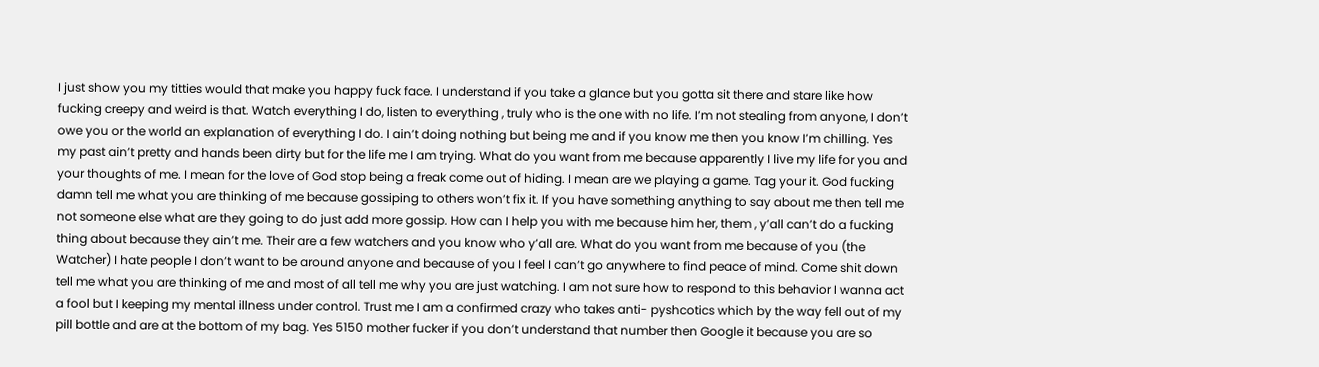I just show you my titties would that make you happy fuck face. I understand if you take a glance but you gotta sit there and stare like how fucking creepy and weird is that. Watch everything I do, listen to everything , truly who is the one with no life. I’m not stealing from anyone, I don’t owe you or the world an explanation of everything I do. I ain’t doing nothing but being me and if you know me then you know I’m chilling. Yes my past ain’t pretty and hands been dirty but for the life me I am trying. What do you want from me because apparently I live my life for you and your thoughts of me. I mean for the love of God stop being a freak come out of hiding. I mean are we playing a game. Tag your it. God fucking damn tell me what you are thinking of me because gossiping to others won’t fix it. If you have something anything to say about me then tell me not someone else what are they going to do just add more gossip. How can I help you with me because him her, them , y’all can’t do a fucking thing about because they ain’t me. Their are a few watchers and you know who y’all are. What do you want from me because of you (the Watcher) I hate people I don’t want to be around anyone and because of you I feel I can’t go anywhere to find peace of mind. Come shit down tell me what you are thinking of me and most of all tell me why you are just watching. I am not sure how to respond to this behavior I wanna act a fool but I keeping my mental illness under control. Trust me I am a confirmed crazy who takes anti- pyshcotics which by the way fell out of my pill bottle and are at the bottom of my bag. Yes 5150 mother fucker if you don’t understand that number then Google it because you are so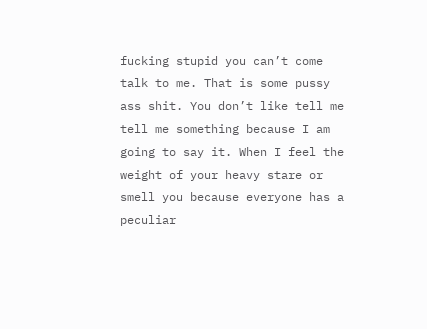fucking stupid you can’t come talk to me. That is some pussy ass shit. You don’t like tell me tell me something because I am going to say it. When I feel the weight of your heavy stare or smell you because everyone has a peculiar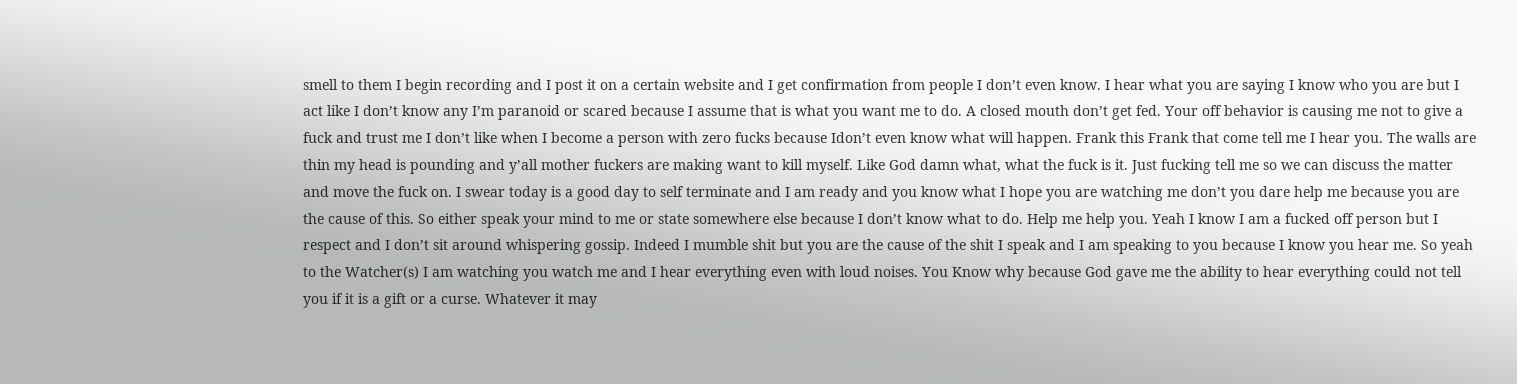smell to them I begin recording and I post it on a certain website and I get confirmation from people I don’t even know. I hear what you are saying I know who you are but I act like I don’t know any I’m paranoid or scared because I assume that is what you want me to do. A closed mouth don’t get fed. Your off behavior is causing me not to give a fuck and trust me I don’t like when I become a person with zero fucks because Idon’t even know what will happen. Frank this Frank that come tell me I hear you. The walls are thin my head is pounding and y’all mother fuckers are making want to kill myself. Like God damn what, what the fuck is it. Just fucking tell me so we can discuss the matter and move the fuck on. I swear today is a good day to self terminate and I am ready and you know what I hope you are watching me don’t you dare help me because you are the cause of this. So either speak your mind to me or state somewhere else because I don’t know what to do. Help me help you. Yeah I know I am a fucked off person but I respect and I don’t sit around whispering gossip. Indeed I mumble shit but you are the cause of the shit I speak and I am speaking to you because I know you hear me. So yeah to the Watcher(s) I am watching you watch me and I hear everything even with loud noises. You Know why because God gave me the ability to hear everything could not tell you if it is a gift or a curse. Whatever it may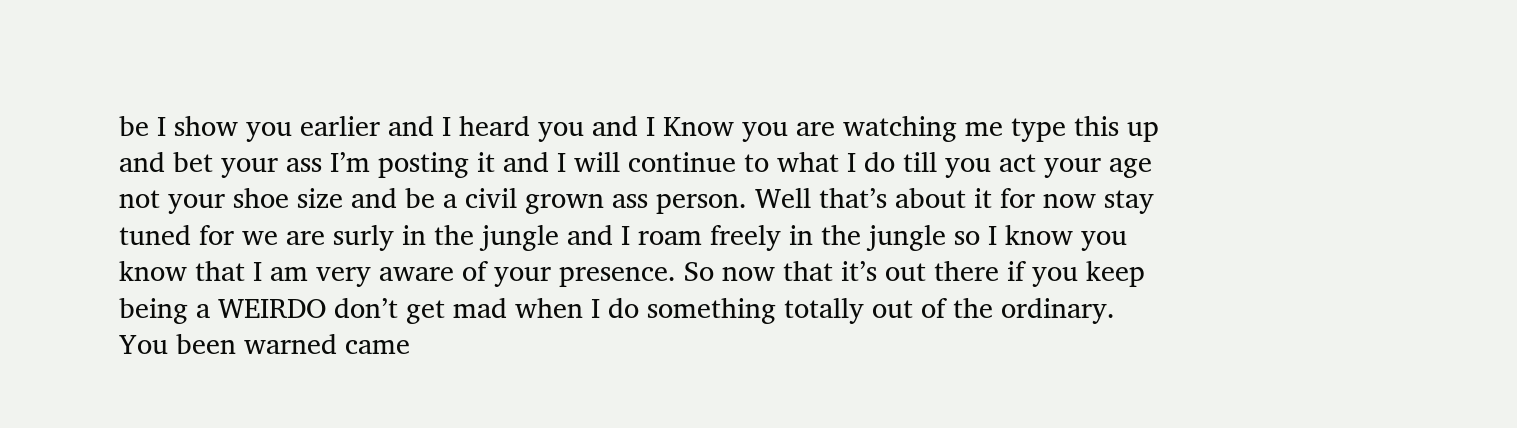be I show you earlier and I heard you and I Know you are watching me type this up and bet your ass I’m posting it and I will continue to what I do till you act your age not your shoe size and be a civil grown ass person. Well that’s about it for now stay tuned for we are surly in the jungle and I roam freely in the jungle so I know you know that I am very aware of your presence. So now that it’s out there if you keep being a WEIRDO don’t get mad when I do something totally out of the ordinary. You been warned came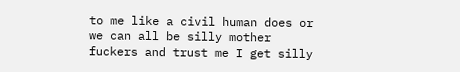to me like a civil human does or we can all be silly mother fuckers and trust me I get silly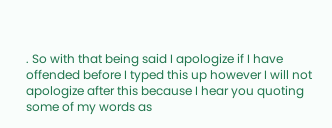. So with that being said I apologize if I have offended before I typed this up however I will not apologize after this because I hear you quoting some of my words as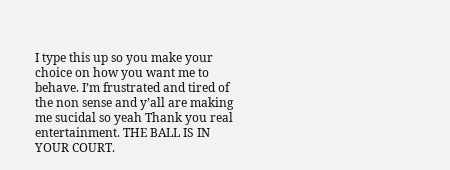I type this up so you make your choice on how you want me to behave. I’m frustrated and tired of the non sense and y’all are making me sucidal so yeah Thank you real entertainment. THE BALL IS IN YOUR COURT.